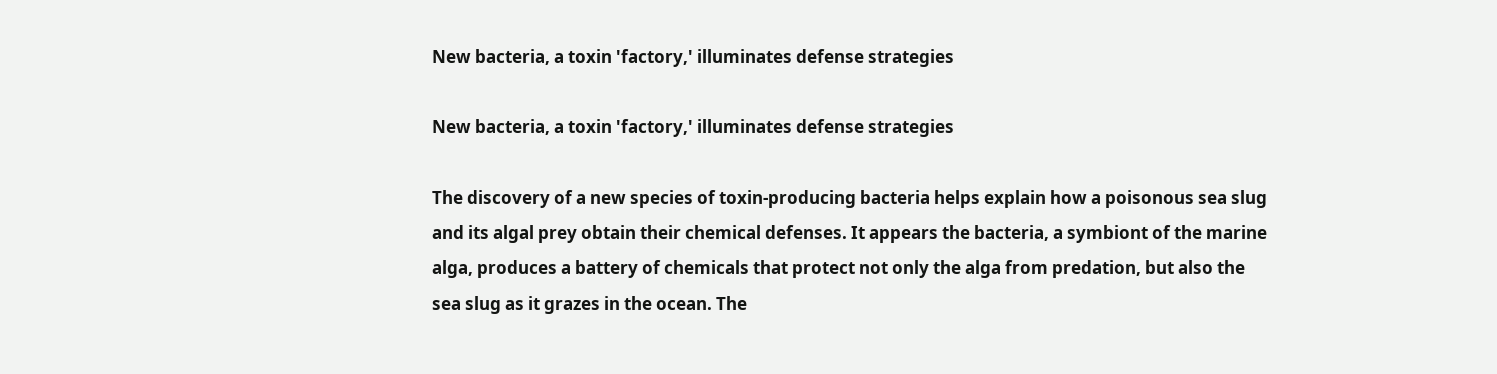New bacteria, a toxin 'factory,' illuminates defense strategies

New bacteria, a toxin 'factory,' illuminates defense strategies

The discovery of a new species of toxin-producing bacteria helps explain how a poisonous sea slug and its algal prey obtain their chemical defenses. It appears the bacteria, a symbiont of the marine alga, produces a battery of chemicals that protect not only the alga from predation, but also the sea slug as it grazes in the ocean. The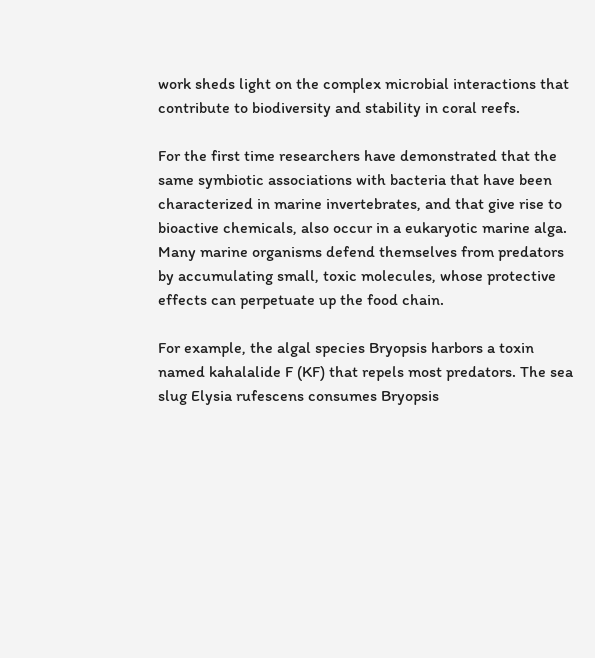work sheds light on the complex microbial interactions that contribute to biodiversity and stability in coral reefs.

For the first time researchers have demonstrated that the same symbiotic associations with bacteria that have been characterized in marine invertebrates, and that give rise to bioactive chemicals, also occur in a eukaryotic marine alga. Many marine organisms defend themselves from predators by accumulating small, toxic molecules, whose protective effects can perpetuate up the food chain.

For example, the algal species Bryopsis harbors a toxin named kahalalide F (KF) that repels most predators. The sea slug Elysia rufescens consumes Bryopsis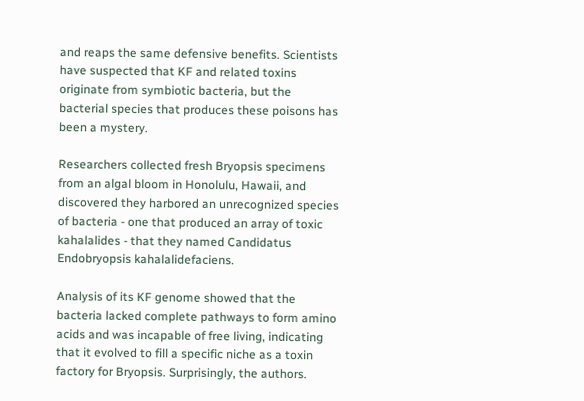and reaps the same defensive benefits. Scientists have suspected that KF and related toxins originate from symbiotic bacteria, but the bacterial species that produces these poisons has been a mystery.

Researchers collected fresh Bryopsis specimens from an algal bloom in Honolulu, Hawaii, and discovered they harbored an unrecognized species of bacteria - one that produced an array of toxic kahalalides - that they named Candidatus Endobryopsis kahalalidefaciens.

Analysis of its KF genome showed that the bacteria lacked complete pathways to form amino acids and was incapable of free living, indicating that it evolved to fill a specific niche as a toxin factory for Bryopsis. Surprisingly, the authors.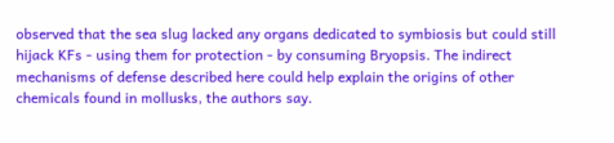observed that the sea slug lacked any organs dedicated to symbiosis but could still hijack KFs - using them for protection - by consuming Bryopsis. The indirect mechanisms of defense described here could help explain the origins of other chemicals found in mollusks, the authors say.